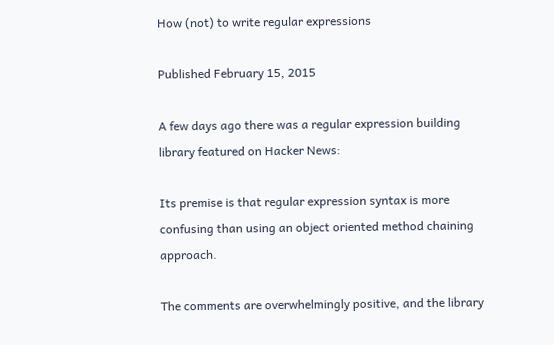How (not) to write regular expressions

Published February 15, 2015

A few days ago there was a regular expression building library featured on Hacker News:

Its premise is that regular expression syntax is more confusing than using an object oriented method chaining approach.

The comments are overwhelmingly positive, and the library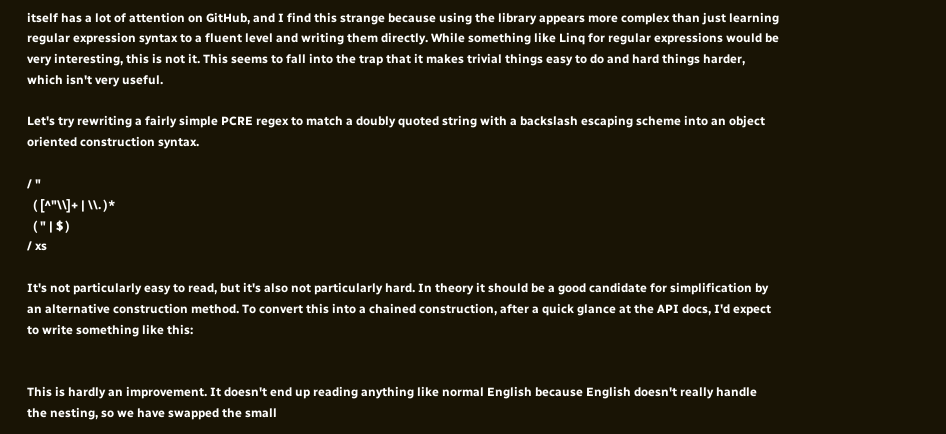itself has a lot of attention on GitHub, and I find this strange because using the library appears more complex than just learning regular expression syntax to a fluent level and writing them directly. While something like Linq for regular expressions would be very interesting, this is not it. This seems to fall into the trap that it makes trivial things easy to do and hard things harder, which isn't very useful.

Let's try rewriting a fairly simple PCRE regex to match a doubly quoted string with a backslash escaping scheme into an object oriented construction syntax.

/ "
  ( [^"\\]+ | \\. )*
  ( " | $ )
/ xs

It's not particularly easy to read, but it's also not particularly hard. In theory it should be a good candidate for simplification by an alternative construction method. To convert this into a chained construction, after a quick glance at the API docs, I'd expect to write something like this:


This is hardly an improvement. It doesn't end up reading anything like normal English because English doesn't really handle the nesting, so we have swapped the small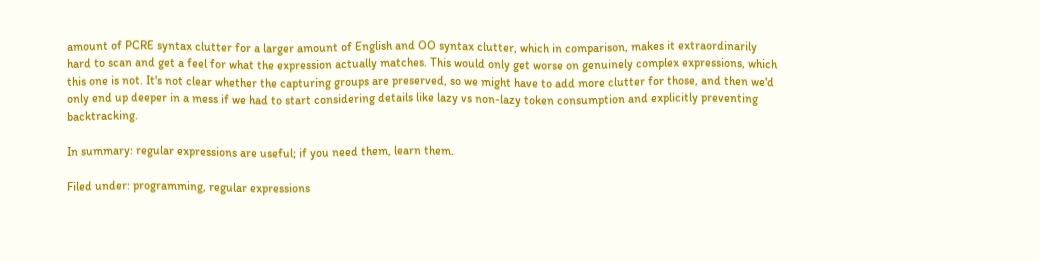amount of PCRE syntax clutter for a larger amount of English and OO syntax clutter, which in comparison, makes it extraordinarily hard to scan and get a feel for what the expression actually matches. This would only get worse on genuinely complex expressions, which this one is not. It's not clear whether the capturing groups are preserved, so we might have to add more clutter for those, and then we'd only end up deeper in a mess if we had to start considering details like lazy vs non-lazy token consumption and explicitly preventing backtracking.

In summary: regular expressions are useful; if you need them, learn them.

Filed under: programming, regular expressions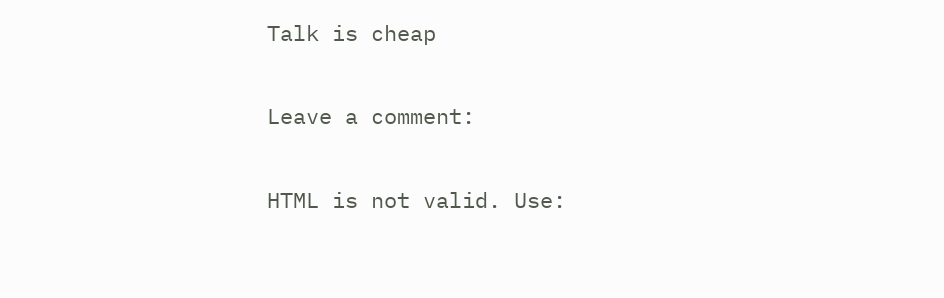Talk is cheap

Leave a comment:

HTML is not valid. Use: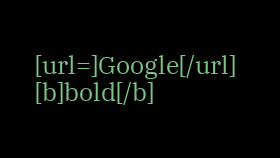[url=]Google[/url] [b]bold[/b]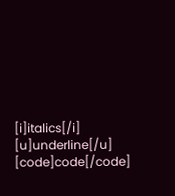[i]italics[/i] [u]underline[/u] [code]code[/code]